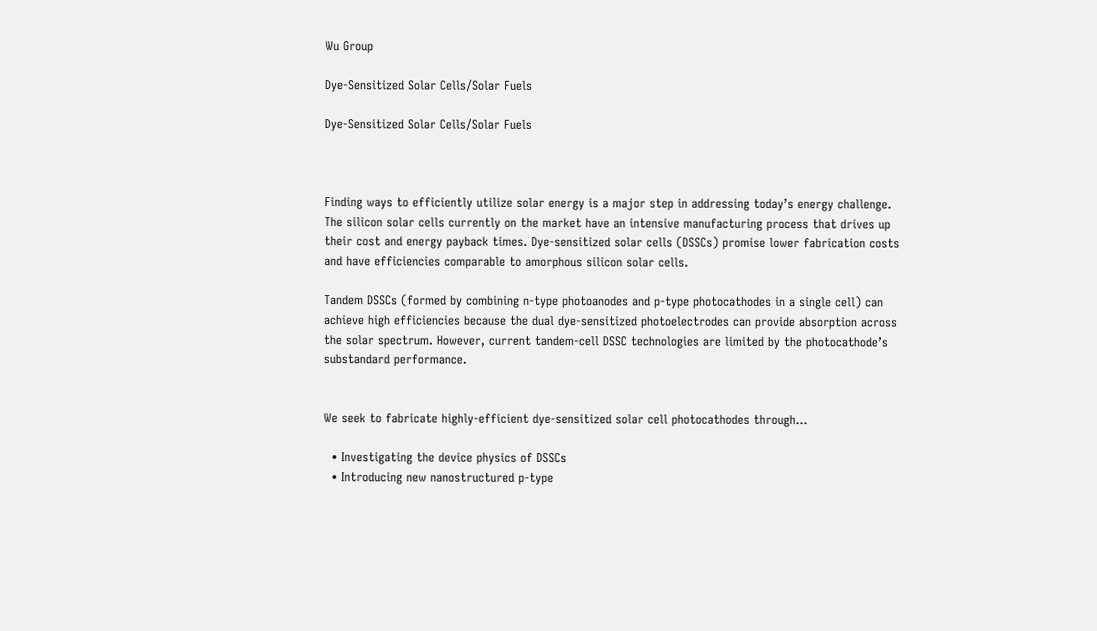Wu Group

Dye-Sensitized Solar Cells/Solar Fuels

Dye-Sensitized Solar Cells/Solar Fuels



Finding ways to efficiently utilize solar energy is a major step in addressing today’s energy challenge. The silicon solar cells currently on the market have an intensive manufacturing process that drives up their cost and energy payback times. Dye-sensitized solar cells (DSSCs) promise lower fabrication costs and have efficiencies comparable to amorphous silicon solar cells.

Tandem DSSCs (formed by combining n-type photoanodes and p-type photocathodes in a single cell) can achieve high efficiencies because the dual dye-sensitized photoelectrodes can provide absorption across the solar spectrum. However, current tandem-cell DSSC technologies are limited by the photocathode’s substandard performance.


We seek to fabricate highly-efficient dye-sensitized solar cell photocathodes through…

  • Investigating the device physics of DSSCs
  • Introducing new nanostructured p-type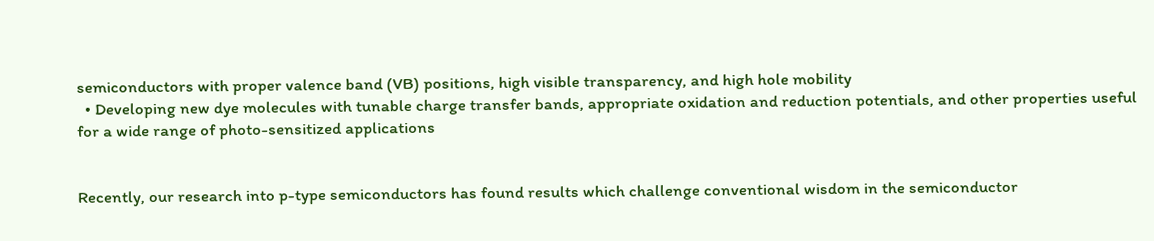semiconductors with proper valence band (VB) positions, high visible transparency, and high hole mobility
  • Developing new dye molecules with tunable charge transfer bands, appropriate oxidation and reduction potentials, and other properties useful for a wide range of photo-sensitized applications


Recently, our research into p-type semiconductors has found results which challenge conventional wisdom in the semiconductor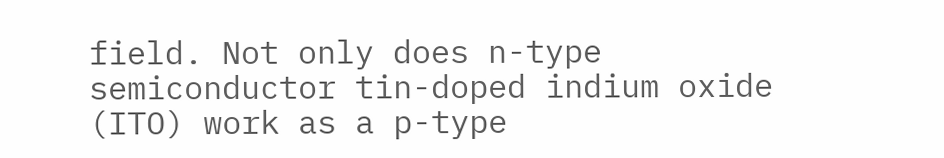field. Not only does n-type semiconductor tin-doped indium oxide (ITO) work as a p-type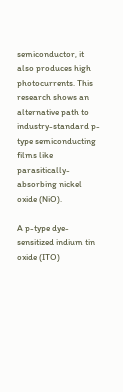semiconductor, it also produces high photocurrents. This research shows an alternative path to industry-standard p-type semiconducting films like parasitically-absorbing nickel oxide (NiO).

A p-type dye-sensitized indium tin oxide (ITO)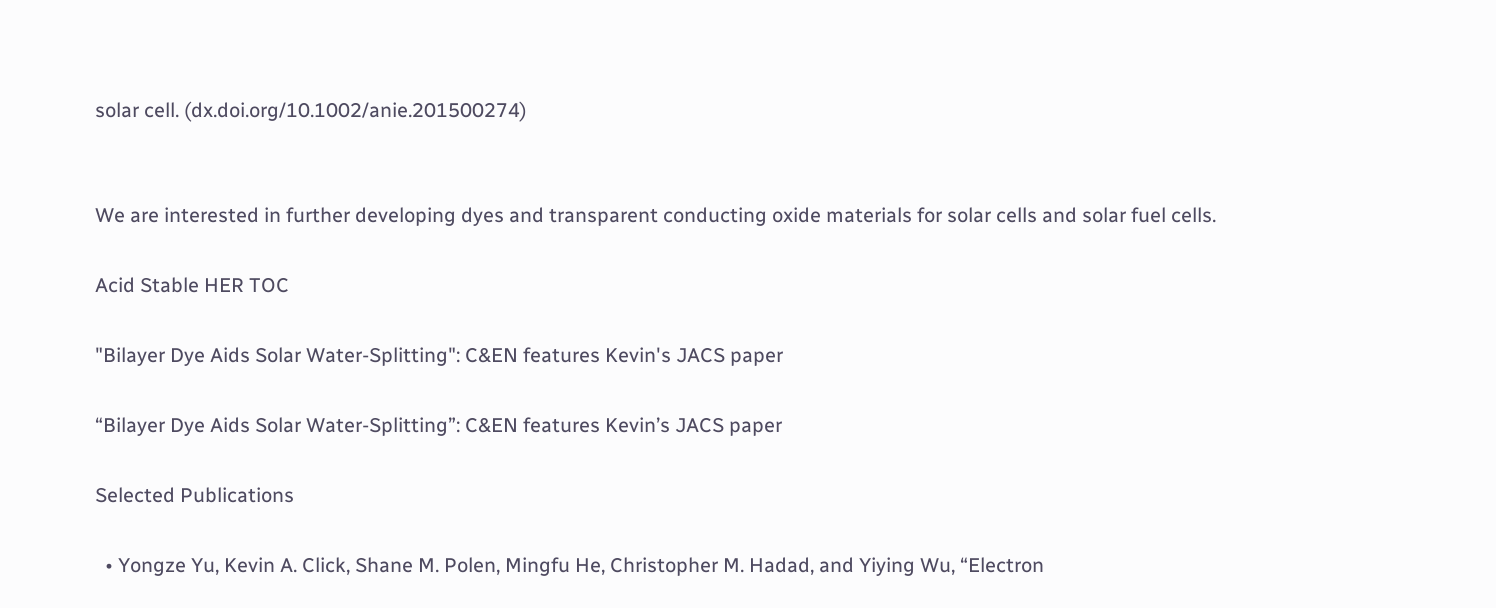solar cell. (dx.doi.org/10.1002/anie.201500274)


We are interested in further developing dyes and transparent conducting oxide materials for solar cells and solar fuel cells.

Acid Stable HER TOC

"Bilayer Dye Aids Solar Water-Splitting": C&EN features Kevin's JACS paper

“Bilayer Dye Aids Solar Water-Splitting”: C&EN features Kevin’s JACS paper

Selected Publications

  • Yongze Yu, Kevin A. Click, Shane M. Polen, Mingfu He, Christopher M. Hadad, and Yiying Wu, “Electron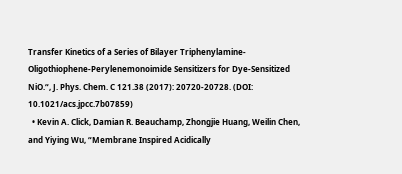Transfer Kinetics of a Series of Bilayer Triphenylamine-Oligothiophene-Perylenemonoimide Sensitizers for Dye-Sensitized NiO.“, J. Phys. Chem. C 121.38 (2017): 20720-20728. (DOI: 10.1021/acs.jpcc.7b07859)
  • Kevin A. Click, Damian R. Beauchamp, Zhongjie Huang, Weilin Chen, and Yiying Wu, “Membrane Inspired Acidically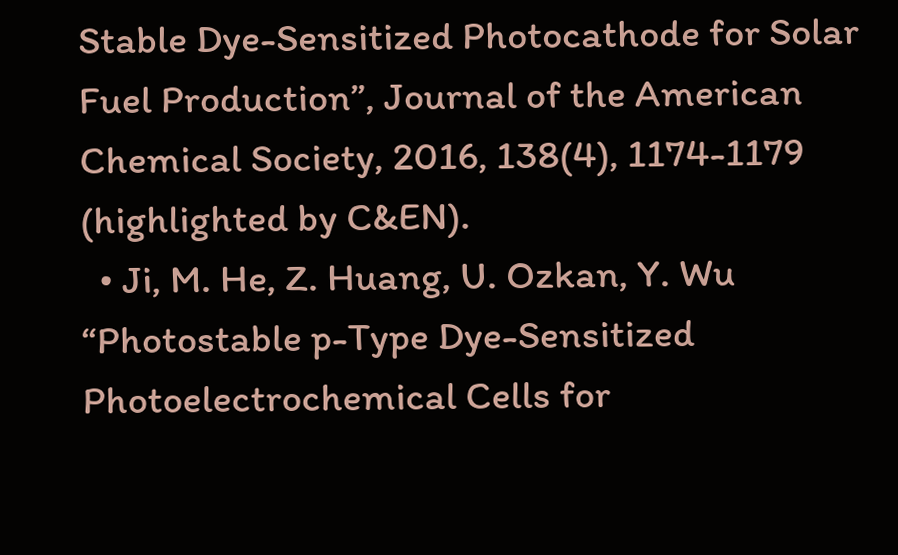Stable Dye-Sensitized Photocathode for Solar Fuel Production”, Journal of the American Chemical Society, 2016, 138(4), 1174-1179 (highlighted by C&EN).
  • Ji, M. He, Z. Huang, U. Ozkan, Y. Wu “Photostable p-Type Dye-Sensitized Photoelectrochemical Cells for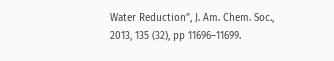Water Reduction”, J. Am. Chem. Soc., 2013, 135 (32), pp 11696–11699.